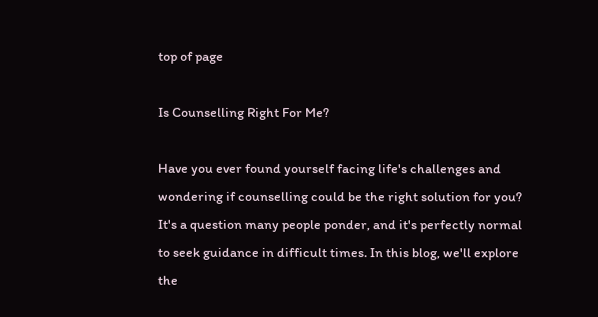top of page

Is Counselling Right For Me?

Have you ever found yourself facing life's challenges and wondering if counselling could be the right solution for you? It's a question many people ponder, and it's perfectly normal to seek guidance in difficult times. In this blog, we'll explore the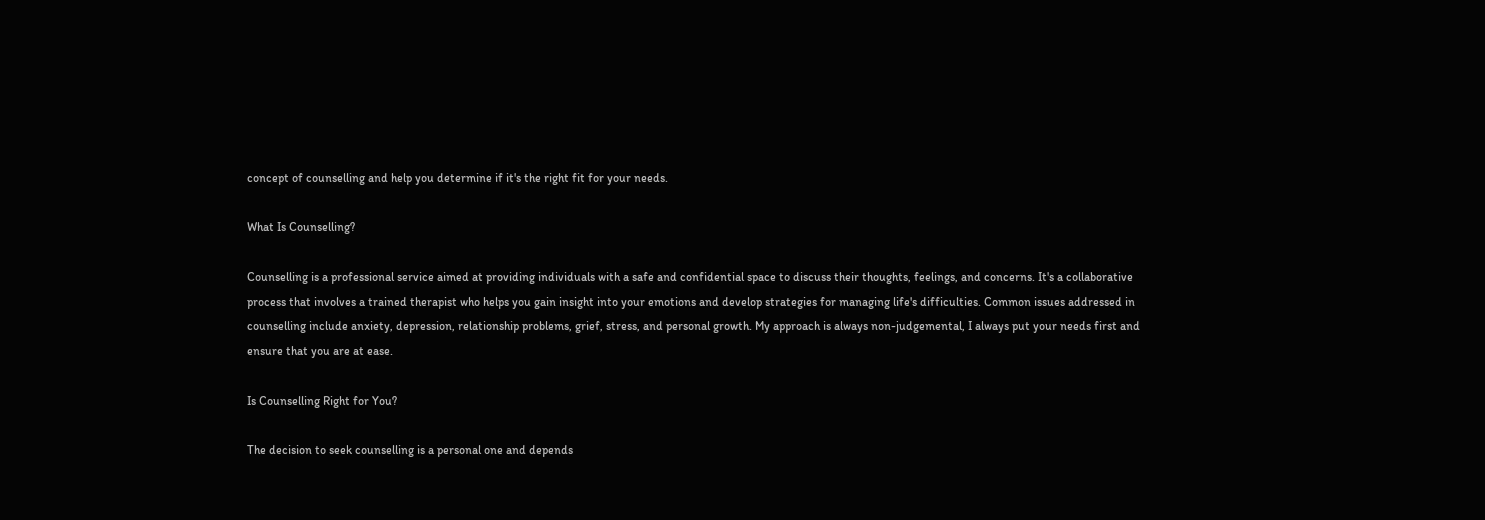concept of counselling and help you determine if it's the right fit for your needs.

What Is Counselling?

Counselling is a professional service aimed at providing individuals with a safe and confidential space to discuss their thoughts, feelings, and concerns. It's a collaborative process that involves a trained therapist who helps you gain insight into your emotions and develop strategies for managing life's difficulties. Common issues addressed in counselling include anxiety, depression, relationship problems, grief, stress, and personal growth. My approach is always non-judgemental, I always put your needs first and ensure that you are at ease.

Is Counselling Right for You?

The decision to seek counselling is a personal one and depends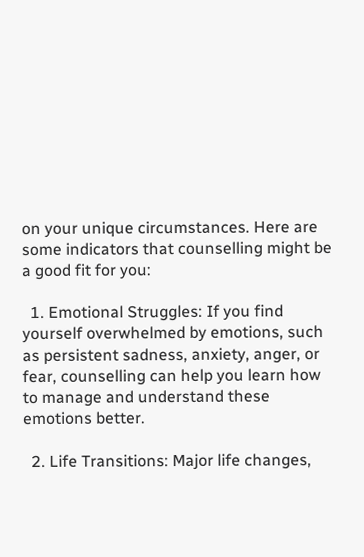on your unique circumstances. Here are some indicators that counselling might be a good fit for you:

  1. Emotional Struggles: If you find yourself overwhelmed by emotions, such as persistent sadness, anxiety, anger, or fear, counselling can help you learn how to manage and understand these emotions better.

  2. Life Transitions: Major life changes,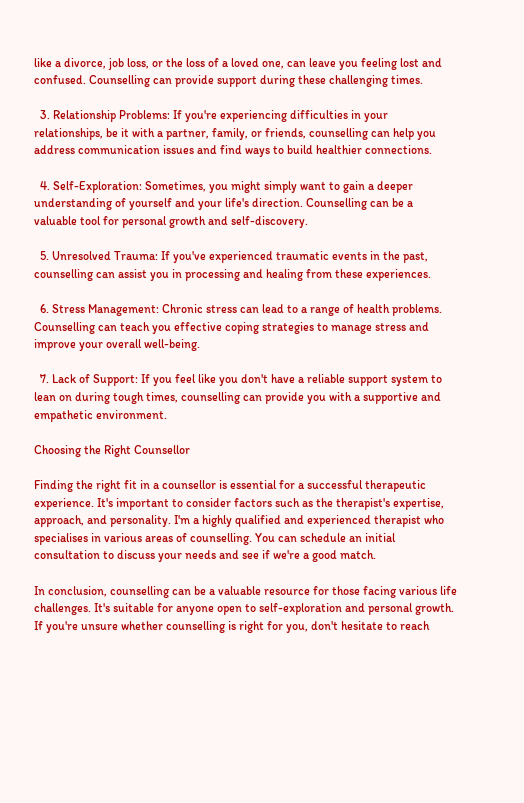like a divorce, job loss, or the loss of a loved one, can leave you feeling lost and confused. Counselling can provide support during these challenging times.

  3. Relationship Problems: If you're experiencing difficulties in your relationships, be it with a partner, family, or friends, counselling can help you address communication issues and find ways to build healthier connections.

  4. Self-Exploration: Sometimes, you might simply want to gain a deeper understanding of yourself and your life's direction. Counselling can be a valuable tool for personal growth and self-discovery.

  5. Unresolved Trauma: If you've experienced traumatic events in the past, counselling can assist you in processing and healing from these experiences.

  6. Stress Management: Chronic stress can lead to a range of health problems. Counselling can teach you effective coping strategies to manage stress and improve your overall well-being.

  7. Lack of Support: If you feel like you don't have a reliable support system to lean on during tough times, counselling can provide you with a supportive and empathetic environment.

Choosing the Right Counsellor

Finding the right fit in a counsellor is essential for a successful therapeutic experience. It's important to consider factors such as the therapist's expertise, approach, and personality. I'm a highly qualified and experienced therapist who specialises in various areas of counselling. You can schedule an initial consultation to discuss your needs and see if we're a good match.

In conclusion, counselling can be a valuable resource for those facing various life challenges. It's suitable for anyone open to self-exploration and personal growth. If you're unsure whether counselling is right for you, don't hesitate to reach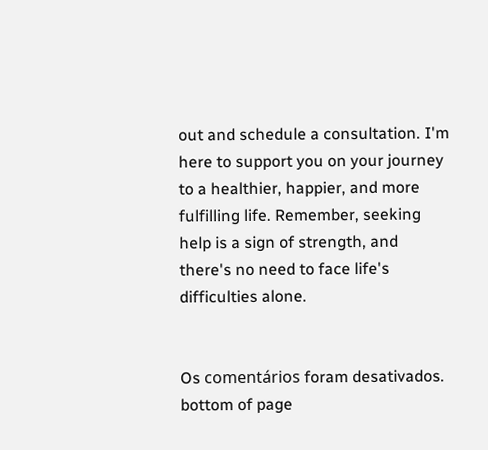out and schedule a consultation. I'm here to support you on your journey to a healthier, happier, and more fulfilling life. Remember, seeking help is a sign of strength, and there's no need to face life's difficulties alone.


Os comentários foram desativados.
bottom of page